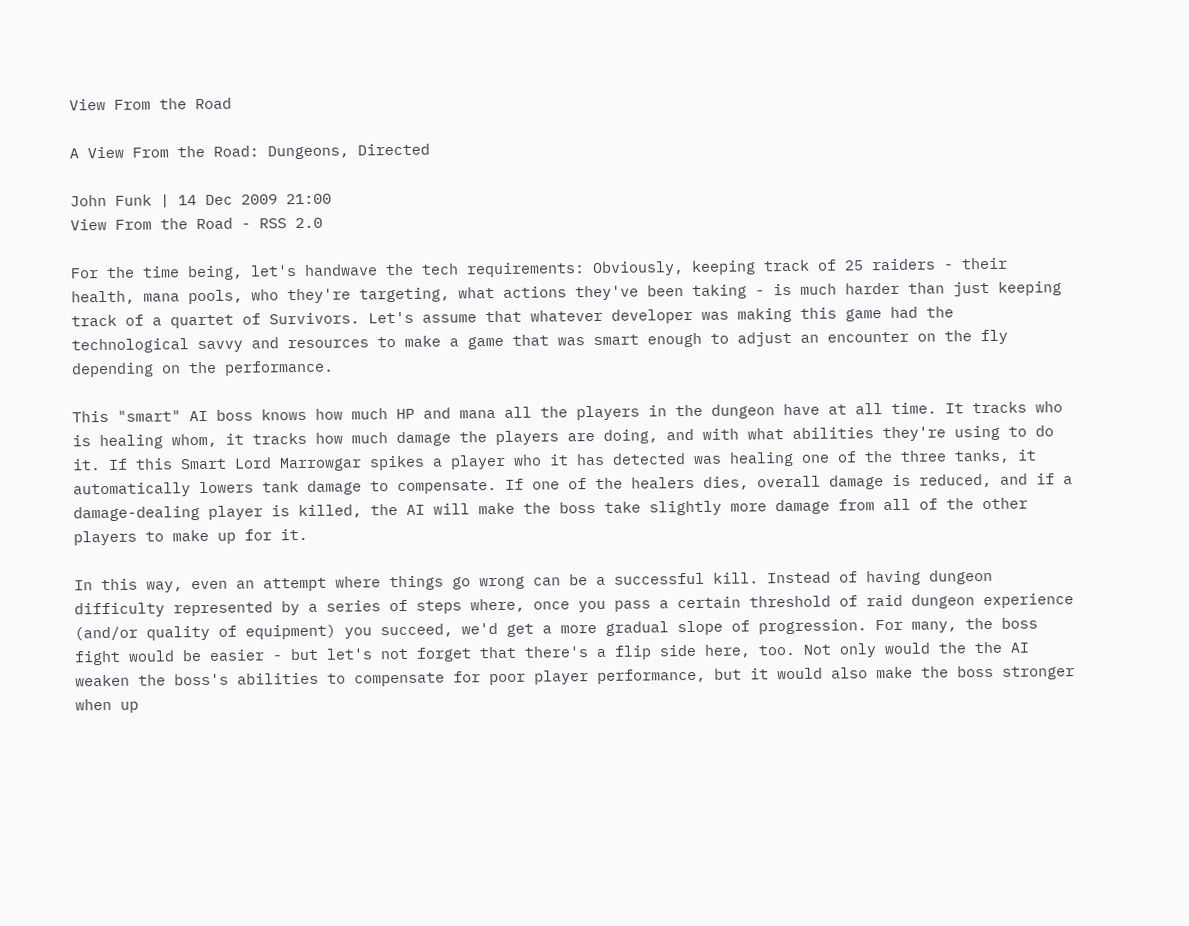View From the Road

A View From the Road: Dungeons, Directed

John Funk | 14 Dec 2009 21:00
View From the Road - RSS 2.0

For the time being, let's handwave the tech requirements: Obviously, keeping track of 25 raiders - their health, mana pools, who they're targeting, what actions they've been taking - is much harder than just keeping track of a quartet of Survivors. Let's assume that whatever developer was making this game had the technological savvy and resources to make a game that was smart enough to adjust an encounter on the fly depending on the performance.

This "smart" AI boss knows how much HP and mana all the players in the dungeon have at all time. It tracks who is healing whom, it tracks how much damage the players are doing, and with what abilities they're using to do it. If this Smart Lord Marrowgar spikes a player who it has detected was healing one of the three tanks, it automatically lowers tank damage to compensate. If one of the healers dies, overall damage is reduced, and if a damage-dealing player is killed, the AI will make the boss take slightly more damage from all of the other players to make up for it.

In this way, even an attempt where things go wrong can be a successful kill. Instead of having dungeon difficulty represented by a series of steps where, once you pass a certain threshold of raid dungeon experience (and/or quality of equipment) you succeed, we'd get a more gradual slope of progression. For many, the boss fight would be easier - but let's not forget that there's a flip side here, too. Not only would the the AI weaken the boss's abilities to compensate for poor player performance, but it would also make the boss stronger when up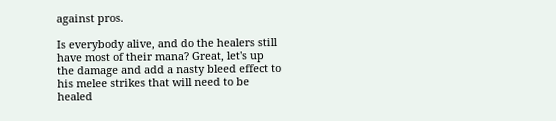against pros.

Is everybody alive, and do the healers still have most of their mana? Great, let's up the damage and add a nasty bleed effect to his melee strikes that will need to be healed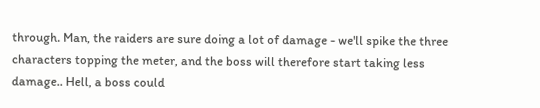through. Man, the raiders are sure doing a lot of damage - we'll spike the three characters topping the meter, and the boss will therefore start taking less damage.. Hell, a boss could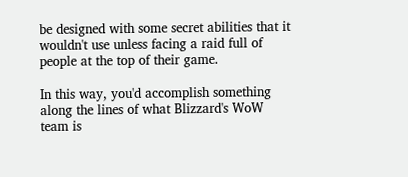be designed with some secret abilities that it wouldn't use unless facing a raid full of people at the top of their game.

In this way, you'd accomplish something along the lines of what Blizzard's WoW team is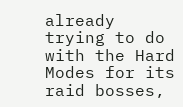already trying to do with the Hard Modes for its raid bosses,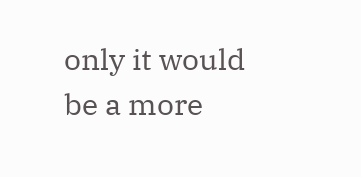only it would be a more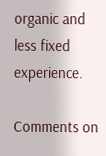organic and less fixed experience.

Comments on